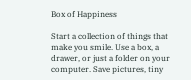Box of Happiness

Start a collection of things that make you smile. Use a box, a drawer, or just a folder on your computer. Save pictures, tiny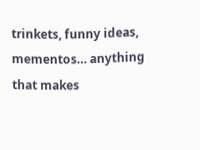trinkets, funny ideas, mementos… anything that makes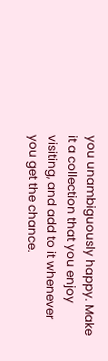you unambiguously happy. Make it a collection that you enjoy visiting, and add to it whenever you get the chance.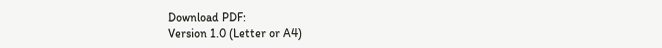Download PDF:
Version 1.0 (Letter or A4)